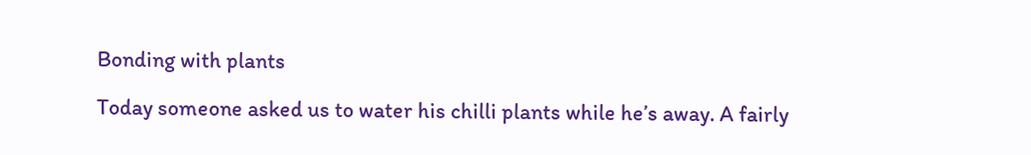Bonding with plants

Today someone asked us to water his chilli plants while he’s away. A fairly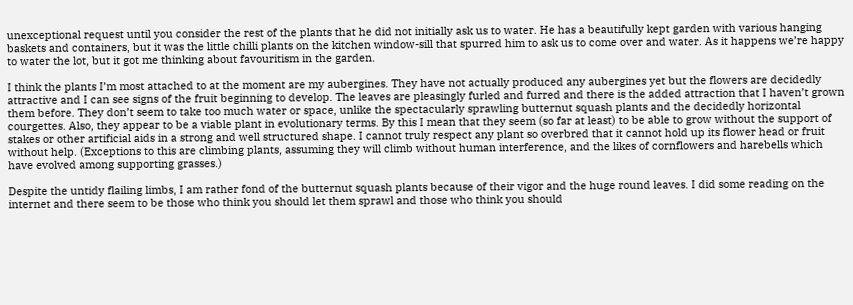unexceptional request until you consider the rest of the plants that he did not initially ask us to water. He has a beautifully kept garden with various hanging baskets and containers, but it was the little chilli plants on the kitchen window-sill that spurred him to ask us to come over and water. As it happens we’re happy to water the lot, but it got me thinking about favouritism in the garden.

I think the plants I’m most attached to at the moment are my aubergines. They have not actually produced any aubergines yet but the flowers are decidedly attractive and I can see signs of the fruit beginning to develop. The leaves are pleasingly furled and furred and there is the added attraction that I haven’t grown them before. They don’t seem to take too much water or space, unlike the spectacularly sprawling butternut squash plants and the decidedly horizontal courgettes. Also, they appear to be a viable plant in evolutionary terms. By this I mean that they seem (so far at least) to be able to grow without the support of stakes or other artificial aids in a strong and well structured shape. I cannot truly respect any plant so overbred that it cannot hold up its flower head or fruit without help. (Exceptions to this are climbing plants, assuming they will climb without human interference, and the likes of cornflowers and harebells which have evolved among supporting grasses.)

Despite the untidy flailing limbs, I am rather fond of the butternut squash plants because of their vigor and the huge round leaves. I did some reading on the internet and there seem to be those who think you should let them sprawl and those who think you should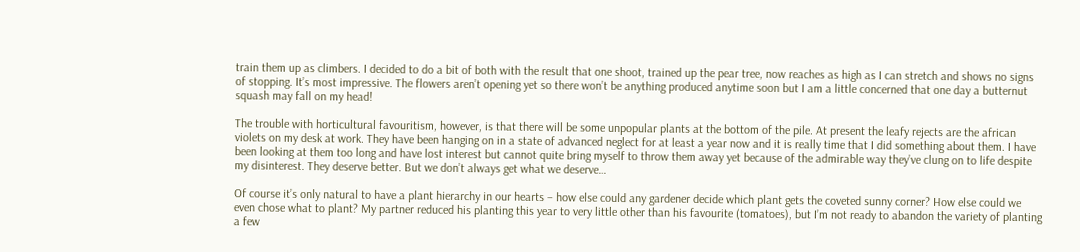train them up as climbers. I decided to do a bit of both with the result that one shoot, trained up the pear tree, now reaches as high as I can stretch and shows no signs of stopping. It’s most impressive. The flowers aren’t opening yet so there won’t be anything produced anytime soon but I am a little concerned that one day a butternut squash may fall on my head!

The trouble with horticultural favouritism, however, is that there will be some unpopular plants at the bottom of the pile. At present the leafy rejects are the african violets on my desk at work. They have been hanging on in a state of advanced neglect for at least a year now and it is really time that I did something about them. I have been looking at them too long and have lost interest but cannot quite bring myself to throw them away yet because of the admirable way they’ve clung on to life despite my disinterest. They deserve better. But we don’t always get what we deserve…

Of course it’s only natural to have a plant hierarchy in our hearts – how else could any gardener decide which plant gets the coveted sunny corner? How else could we even chose what to plant? My partner reduced his planting this year to very little other than his favourite (tomatoes), but I’m not ready to abandon the variety of planting a few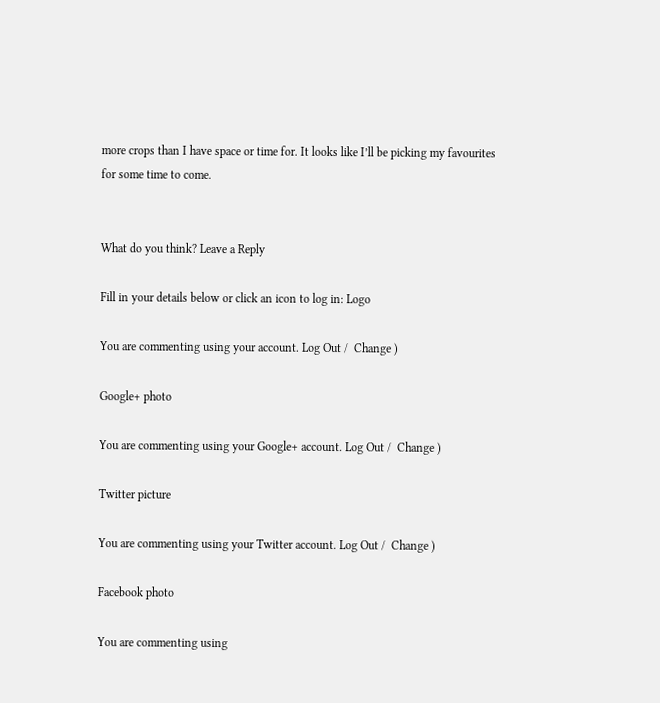more crops than I have space or time for. It looks like I’ll be picking my favourites for some time to come.


What do you think? Leave a Reply

Fill in your details below or click an icon to log in: Logo

You are commenting using your account. Log Out /  Change )

Google+ photo

You are commenting using your Google+ account. Log Out /  Change )

Twitter picture

You are commenting using your Twitter account. Log Out /  Change )

Facebook photo

You are commenting using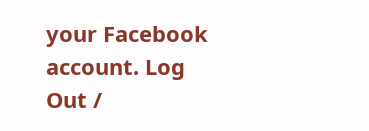your Facebook account. Log Out /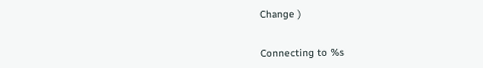Change )


Connecting to %s